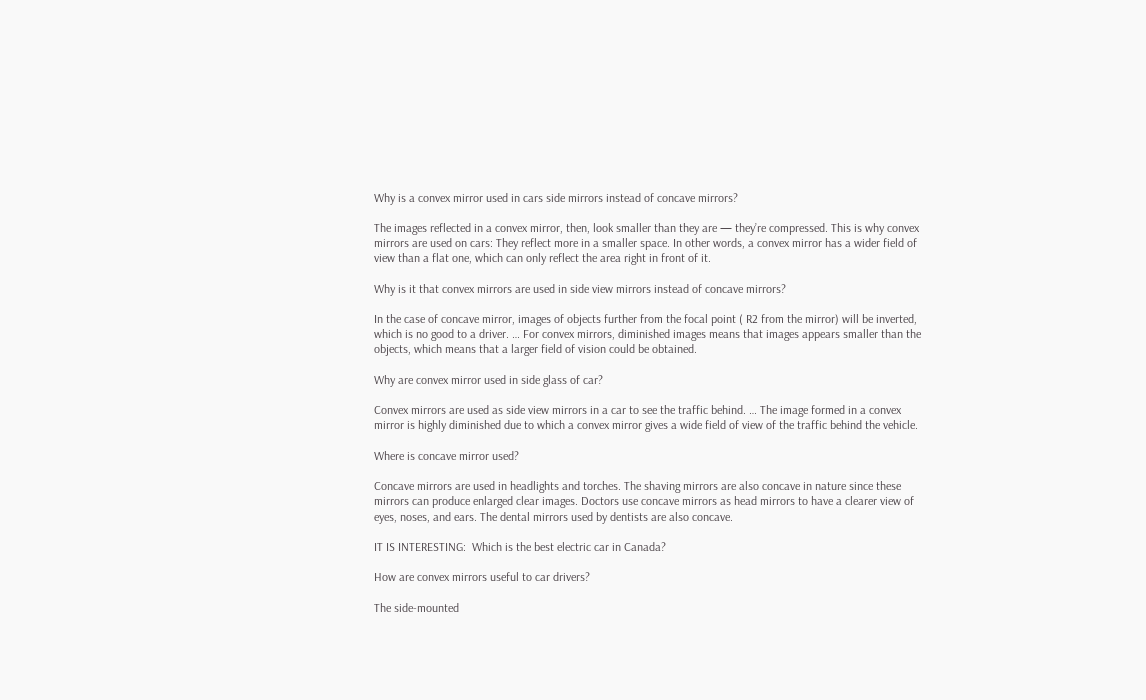Why is a convex mirror used in cars side mirrors instead of concave mirrors?

The images reflected in a convex mirror, then, look smaller than they are — they’re compressed. This is why convex mirrors are used on cars: They reflect more in a smaller space. In other words, a convex mirror has a wider field of view than a flat one, which can only reflect the area right in front of it.

Why is it that convex mirrors are used in side view mirrors instead of concave mirrors?

In the case of concave mirror, images of objects further from the focal point ( R2 from the mirror) will be inverted, which is no good to a driver. … For convex mirrors, diminished images means that images appears smaller than the objects, which means that a larger field of vision could be obtained.

Why are convex mirror used in side glass of car?

Convex mirrors are used as side view mirrors in a car to see the traffic behind. … The image formed in a convex mirror is highly diminished due to which a convex mirror gives a wide field of view of the traffic behind the vehicle.

Where is concave mirror used?

Concave mirrors are used in headlights and torches. The shaving mirrors are also concave in nature since these mirrors can produce enlarged clear images. Doctors use concave mirrors as head mirrors to have a clearer view of eyes, noses, and ears. The dental mirrors used by dentists are also concave.

IT IS INTERESTING:  Which is the best electric car in Canada?

How are convex mirrors useful to car drivers?

The side-mounted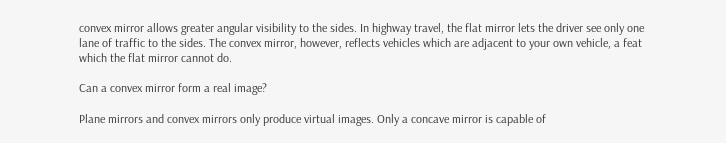convex mirror allows greater angular visibility to the sides. In highway travel, the flat mirror lets the driver see only one lane of traffic to the sides. The convex mirror, however, reflects vehicles which are adjacent to your own vehicle, a feat which the flat mirror cannot do.

Can a convex mirror form a real image?

Plane mirrors and convex mirrors only produce virtual images. Only a concave mirror is capable of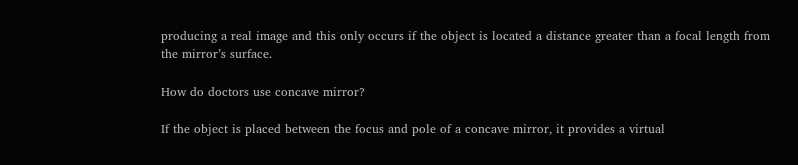producing a real image and this only occurs if the object is located a distance greater than a focal length from the mirror’s surface.

How do doctors use concave mirror?

If the object is placed between the focus and pole of a concave mirror, it provides a virtual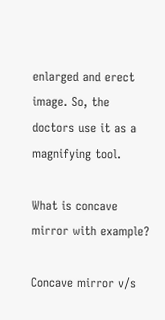enlarged and erect image. So, the doctors use it as a magnifying tool.

What is concave mirror with example?

Concave mirror v/s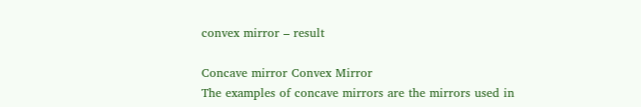convex mirror – result

Concave mirror Convex Mirror
The examples of concave mirrors are the mirrors used in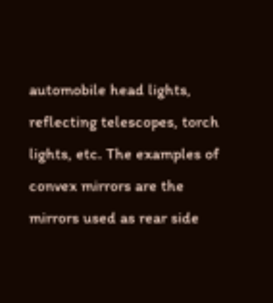automobile head lights, reflecting telescopes, torch lights, etc. The examples of convex mirrors are the mirrors used as rear side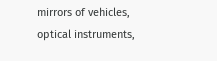mirrors of vehicles, optical instruments,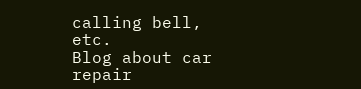calling bell, etc.
Blog about car repair